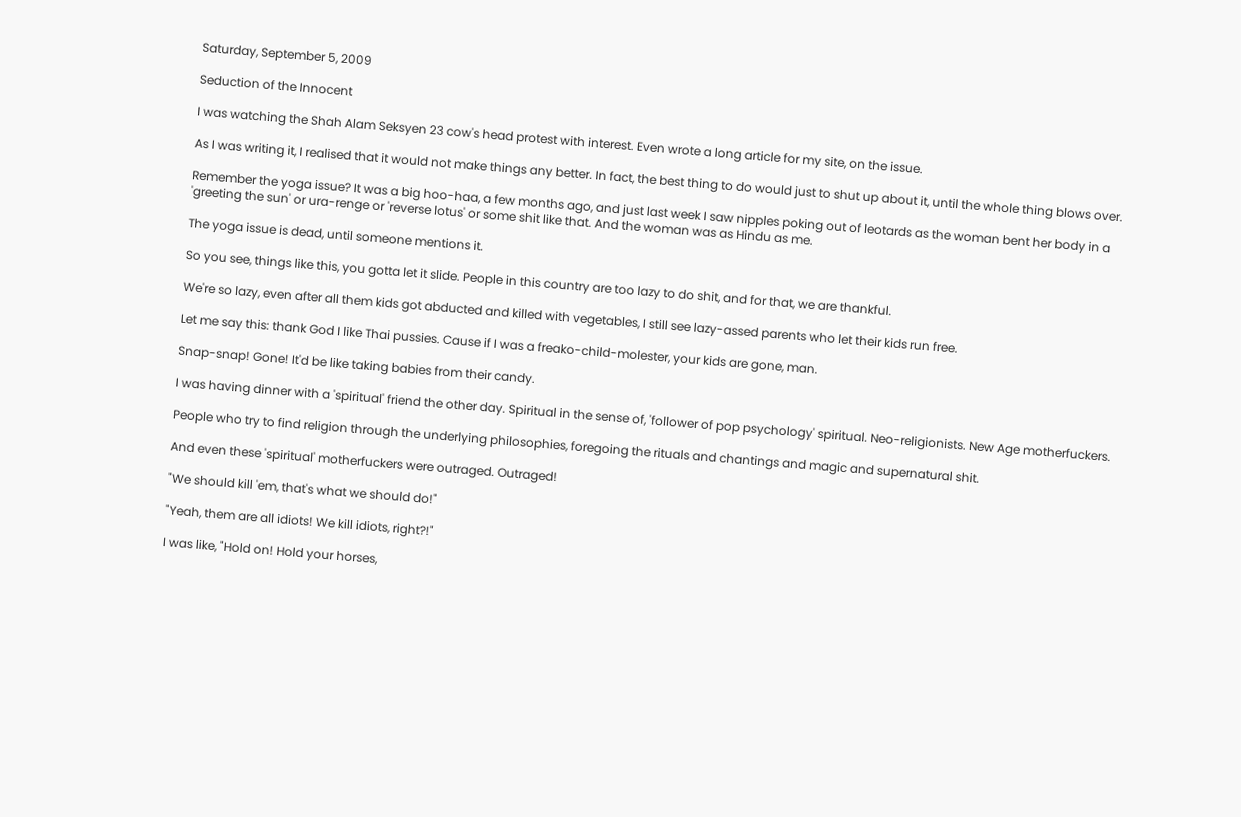Saturday, September 5, 2009

Seduction of the Innocent

I was watching the Shah Alam Seksyen 23 cow's head protest with interest. Even wrote a long article for my site, on the issue.

As I was writing it, I realised that it would not make things any better. In fact, the best thing to do would just to shut up about it, until the whole thing blows over.

Remember the yoga issue? It was a big hoo-haa, a few months ago, and just last week I saw nipples poking out of leotards as the woman bent her body in a 'greeting the sun' or ura-renge or 'reverse lotus' or some shit like that. And the woman was as Hindu as me.

The yoga issue is dead, until someone mentions it.

So you see, things like this, you gotta let it slide. People in this country are too lazy to do shit, and for that, we are thankful.

We're so lazy, even after all them kids got abducted and killed with vegetables, I still see lazy-assed parents who let their kids run free.

Let me say this: thank God I like Thai pussies. Cause if I was a freako-child-molester, your kids are gone, man.

Snap-snap! Gone! It'd be like taking babies from their candy.

I was having dinner with a 'spiritual' friend the other day. Spiritual in the sense of, 'follower of pop psychology' spiritual. Neo-religionists. New Age motherfuckers.

People who try to find religion through the underlying philosophies, foregoing the rituals and chantings and magic and supernatural shit.

And even these 'spiritual' motherfuckers were outraged. Outraged!

"We should kill 'em, that's what we should do!"

"Yeah, them are all idiots! We kill idiots, right?!"

I was like, "Hold on! Hold your horses,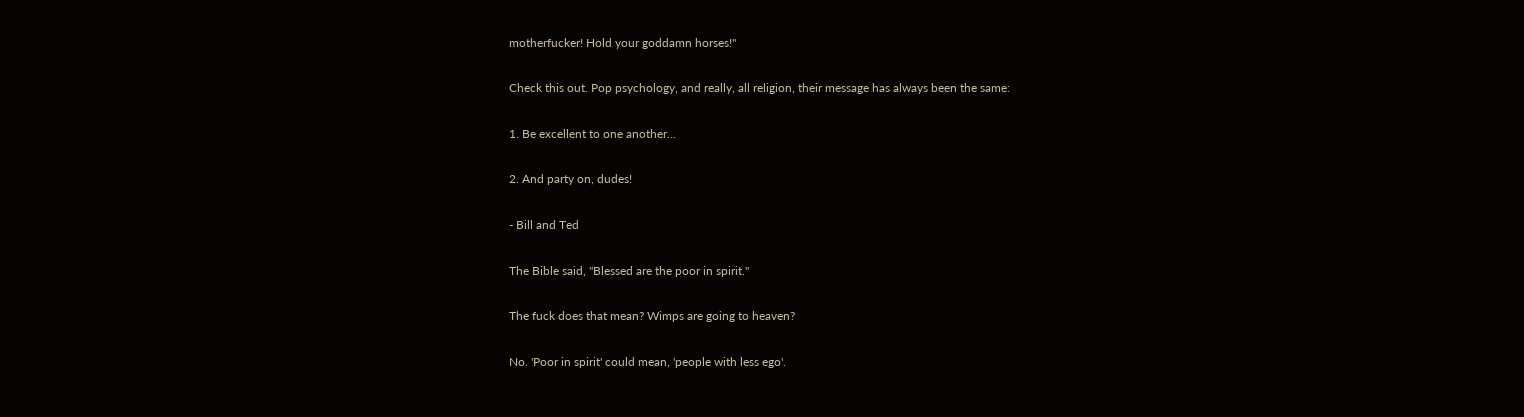motherfucker! Hold your goddamn horses!"

Check this out. Pop psychology, and really, all religion, their message has always been the same:

1. Be excellent to one another...

2. And party on, dudes!

- Bill and Ted

The Bible said, "Blessed are the poor in spirit."

The fuck does that mean? Wimps are going to heaven?

No. 'Poor in spirit' could mean, 'people with less ego'.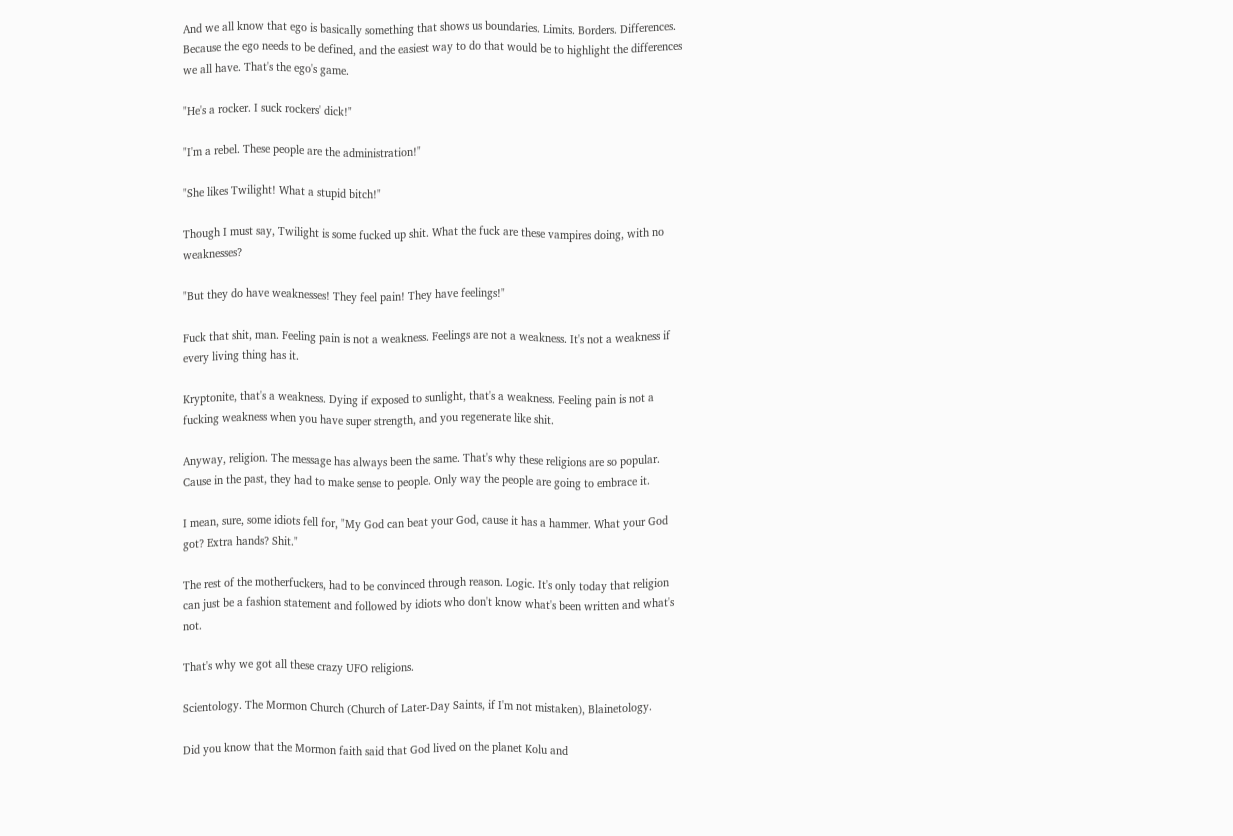And we all know that ego is basically something that shows us boundaries. Limits. Borders. Differences. Because the ego needs to be defined, and the easiest way to do that would be to highlight the differences we all have. That's the ego's game.

"He's a rocker. I suck rockers' dick!"

"I'm a rebel. These people are the administration!"

"She likes Twilight! What a stupid bitch!"

Though I must say, Twilight is some fucked up shit. What the fuck are these vampires doing, with no weaknesses?

"But they do have weaknesses! They feel pain! They have feelings!"

Fuck that shit, man. Feeling pain is not a weakness. Feelings are not a weakness. It's not a weakness if every living thing has it.

Kryptonite, that's a weakness. Dying if exposed to sunlight, that's a weakness. Feeling pain is not a fucking weakness when you have super strength, and you regenerate like shit.

Anyway, religion. The message has always been the same. That's why these religions are so popular. Cause in the past, they had to make sense to people. Only way the people are going to embrace it.

I mean, sure, some idiots fell for, "My God can beat your God, cause it has a hammer. What your God got? Extra hands? Shit."

The rest of the motherfuckers, had to be convinced through reason. Logic. It's only today that religion can just be a fashion statement and followed by idiots who don't know what's been written and what's not.

That's why we got all these crazy UFO religions.

Scientology. The Mormon Church (Church of Later-Day Saints, if I'm not mistaken), Blainetology.

Did you know that the Mormon faith said that God lived on the planet Kolu and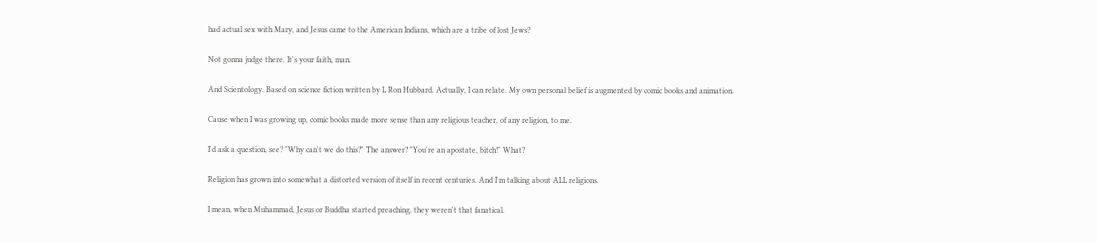had actual sex with Mary, and Jesus came to the American Indians, which are a tribe of lost Jews?

Not gonna judge there. It's your faith, man.

And Scientology. Based on science fiction written by L Ron Hubbard. Actually, I can relate. My own personal belief is augmented by comic books and animation.

Cause when I was growing up, comic books made more sense than any religious teacher, of any religion, to me.

I'd ask a question, see? "Why can't we do this?" The answer? "You're an apostate, bitch!" What?

Religion has grown into somewhat a distorted version of itself in recent centuries. And I'm talking about ALL religions.

I mean, when Muhammad, Jesus or Buddha started preaching, they weren't that fanatical.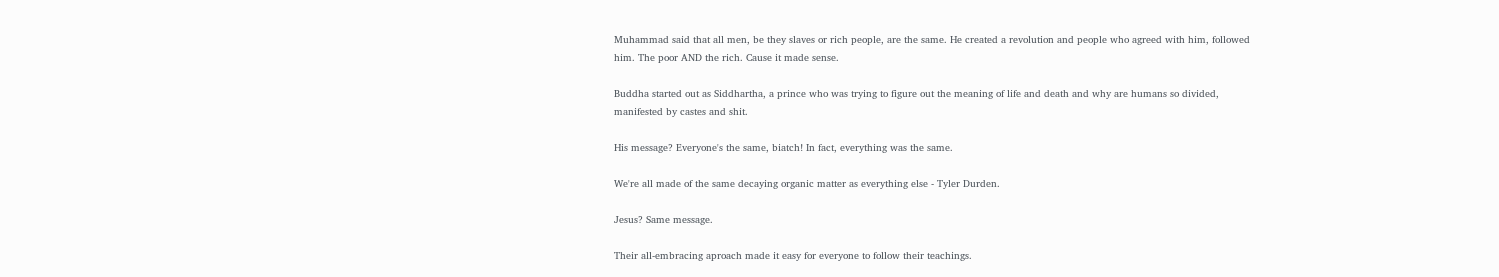Muhammad said that all men, be they slaves or rich people, are the same. He created a revolution and people who agreed with him, followed him. The poor AND the rich. Cause it made sense.

Buddha started out as Siddhartha, a prince who was trying to figure out the meaning of life and death and why are humans so divided, manifested by castes and shit.

His message? Everyone's the same, biatch! In fact, everything was the same.

We're all made of the same decaying organic matter as everything else - Tyler Durden.

Jesus? Same message.

Their all-embracing aproach made it easy for everyone to follow their teachings.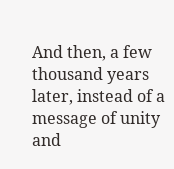And then, a few thousand years later, instead of a message of unity and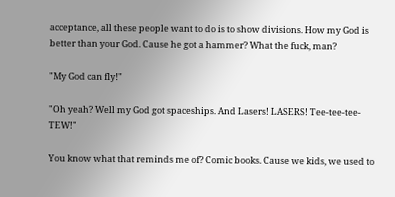acceptance, all these people want to do is to show divisions. How my God is better than your God. Cause he got a hammer? What the fuck, man?

"My God can fly!"

"Oh yeah? Well my God got spaceships. And Lasers! LASERS! Tee-tee-tee-TEW!"

You know what that reminds me of? Comic books. Cause we kids, we used to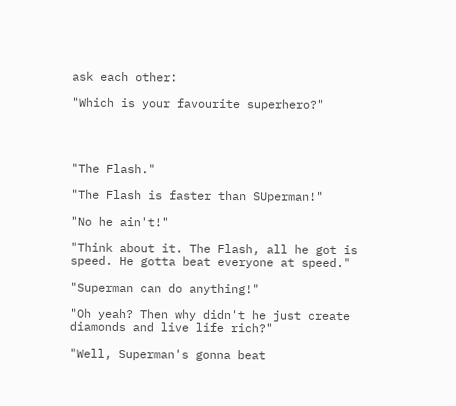ask each other:

"Which is your favourite superhero?"




"The Flash."

"The Flash is faster than SUperman!"

"No he ain't!"

"Think about it. The Flash, all he got is speed. He gotta beat everyone at speed."

"Superman can do anything!"

"Oh yeah? Then why didn't he just create diamonds and live life rich?"

"Well, Superman's gonna beat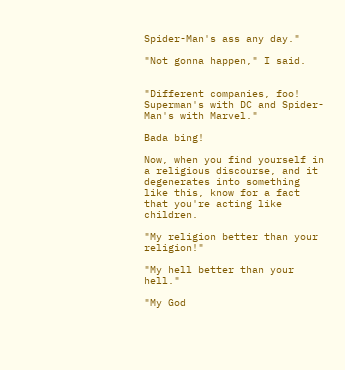Spider-Man's ass any day."

"Not gonna happen," I said.


"Different companies, foo! Superman's with DC and Spider-Man's with Marvel."

Bada bing!

Now, when you find yourself in a religious discourse, and it degenerates into something like this, know for a fact that you're acting like children.

"My religion better than your religion!"

"My hell better than your hell."

"My God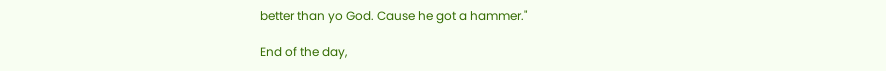better than yo God. Cause he got a hammer."

End of the day,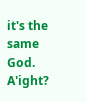it's the same God. A'ight?